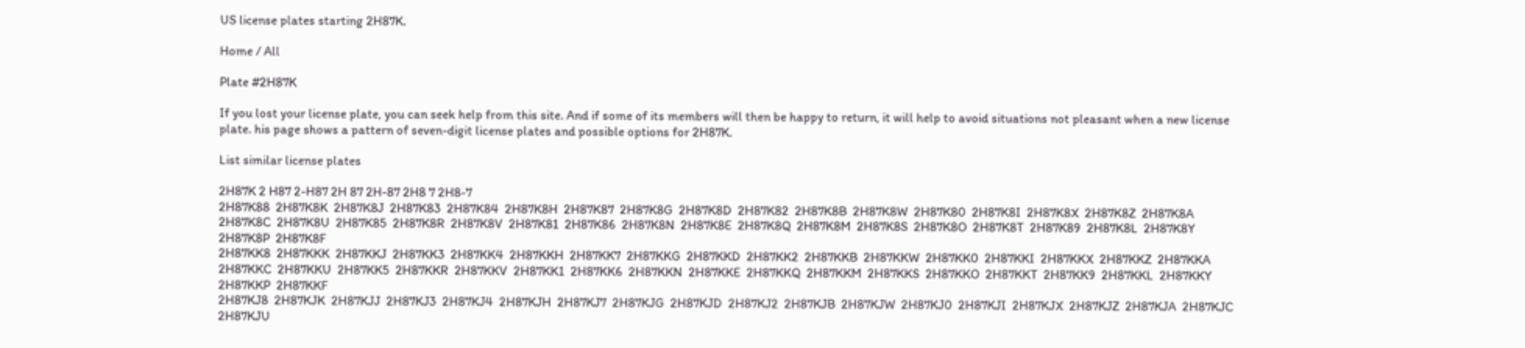US license plates starting 2H87K.

Home / All

Plate #2H87K

If you lost your license plate, you can seek help from this site. And if some of its members will then be happy to return, it will help to avoid situations not pleasant when a new license plate. his page shows a pattern of seven-digit license plates and possible options for 2H87K.

List similar license plates

2H87K 2 H87 2-H87 2H 87 2H-87 2H8 7 2H8-7
2H87K88  2H87K8K  2H87K8J  2H87K83  2H87K84  2H87K8H  2H87K87  2H87K8G  2H87K8D  2H87K82  2H87K8B  2H87K8W  2H87K80  2H87K8I  2H87K8X  2H87K8Z  2H87K8A  2H87K8C  2H87K8U  2H87K85  2H87K8R  2H87K8V  2H87K81  2H87K86  2H87K8N  2H87K8E  2H87K8Q  2H87K8M  2H87K8S  2H87K8O  2H87K8T  2H87K89  2H87K8L  2H87K8Y  2H87K8P  2H87K8F
2H87KK8  2H87KKK  2H87KKJ  2H87KK3  2H87KK4  2H87KKH  2H87KK7  2H87KKG  2H87KKD  2H87KK2  2H87KKB  2H87KKW  2H87KK0  2H87KKI  2H87KKX  2H87KKZ  2H87KKA  2H87KKC  2H87KKU  2H87KK5  2H87KKR  2H87KKV  2H87KK1  2H87KK6  2H87KKN  2H87KKE  2H87KKQ  2H87KKM  2H87KKS  2H87KKO  2H87KKT  2H87KK9  2H87KKL  2H87KKY  2H87KKP  2H87KKF
2H87KJ8  2H87KJK  2H87KJJ  2H87KJ3  2H87KJ4  2H87KJH  2H87KJ7  2H87KJG  2H87KJD  2H87KJ2  2H87KJB  2H87KJW  2H87KJ0  2H87KJI  2H87KJX  2H87KJZ  2H87KJA  2H87KJC  2H87KJU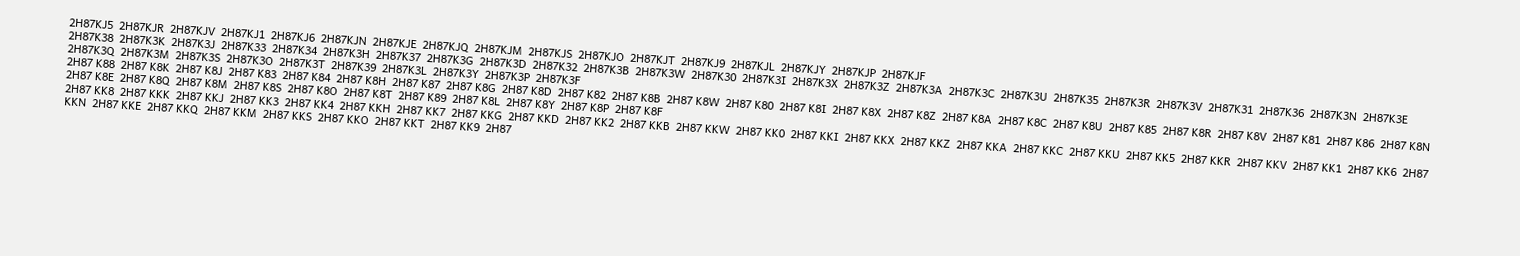2H87KJ5  2H87KJR  2H87KJV  2H87KJ1  2H87KJ6  2H87KJN  2H87KJE  2H87KJQ  2H87KJM  2H87KJS  2H87KJO  2H87KJT  2H87KJ9  2H87KJL  2H87KJY  2H87KJP  2H87KJF
2H87K38  2H87K3K  2H87K3J  2H87K33  2H87K34  2H87K3H  2H87K37  2H87K3G  2H87K3D  2H87K32  2H87K3B  2H87K3W  2H87K30  2H87K3I  2H87K3X  2H87K3Z  2H87K3A  2H87K3C  2H87K3U  2H87K35  2H87K3R  2H87K3V  2H87K31  2H87K36  2H87K3N  2H87K3E  2H87K3Q  2H87K3M  2H87K3S  2H87K3O  2H87K3T  2H87K39  2H87K3L  2H87K3Y  2H87K3P  2H87K3F
2H87 K88  2H87 K8K  2H87 K8J  2H87 K83  2H87 K84  2H87 K8H  2H87 K87  2H87 K8G  2H87 K8D  2H87 K82  2H87 K8B  2H87 K8W  2H87 K80  2H87 K8I  2H87 K8X  2H87 K8Z  2H87 K8A  2H87 K8C  2H87 K8U  2H87 K85  2H87 K8R  2H87 K8V  2H87 K81  2H87 K86  2H87 K8N  2H87 K8E  2H87 K8Q  2H87 K8M  2H87 K8S  2H87 K8O  2H87 K8T  2H87 K89  2H87 K8L  2H87 K8Y  2H87 K8P  2H87 K8F
2H87 KK8  2H87 KKK  2H87 KKJ  2H87 KK3  2H87 KK4  2H87 KKH  2H87 KK7  2H87 KKG  2H87 KKD  2H87 KK2  2H87 KKB  2H87 KKW  2H87 KK0  2H87 KKI  2H87 KKX  2H87 KKZ  2H87 KKA  2H87 KKC  2H87 KKU  2H87 KK5  2H87 KKR  2H87 KKV  2H87 KK1  2H87 KK6  2H87 KKN  2H87 KKE  2H87 KKQ  2H87 KKM  2H87 KKS  2H87 KKO  2H87 KKT  2H87 KK9  2H87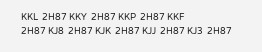KKL  2H87 KKY  2H87 KKP  2H87 KKF
2H87 KJ8  2H87 KJK  2H87 KJJ  2H87 KJ3  2H87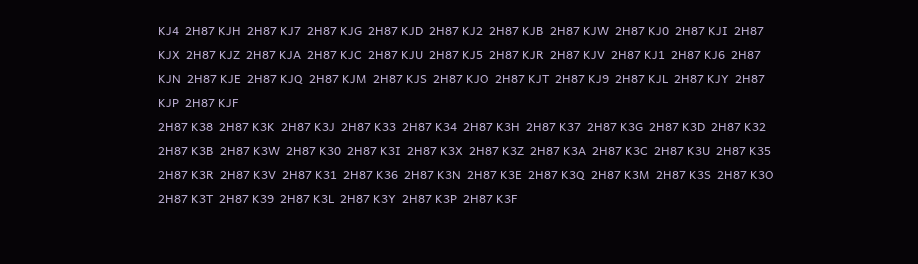KJ4  2H87 KJH  2H87 KJ7  2H87 KJG  2H87 KJD  2H87 KJ2  2H87 KJB  2H87 KJW  2H87 KJ0  2H87 KJI  2H87 KJX  2H87 KJZ  2H87 KJA  2H87 KJC  2H87 KJU  2H87 KJ5  2H87 KJR  2H87 KJV  2H87 KJ1  2H87 KJ6  2H87 KJN  2H87 KJE  2H87 KJQ  2H87 KJM  2H87 KJS  2H87 KJO  2H87 KJT  2H87 KJ9  2H87 KJL  2H87 KJY  2H87 KJP  2H87 KJF
2H87 K38  2H87 K3K  2H87 K3J  2H87 K33  2H87 K34  2H87 K3H  2H87 K37  2H87 K3G  2H87 K3D  2H87 K32  2H87 K3B  2H87 K3W  2H87 K30  2H87 K3I  2H87 K3X  2H87 K3Z  2H87 K3A  2H87 K3C  2H87 K3U  2H87 K35  2H87 K3R  2H87 K3V  2H87 K31  2H87 K36  2H87 K3N  2H87 K3E  2H87 K3Q  2H87 K3M  2H87 K3S  2H87 K3O  2H87 K3T  2H87 K39  2H87 K3L  2H87 K3Y  2H87 K3P  2H87 K3F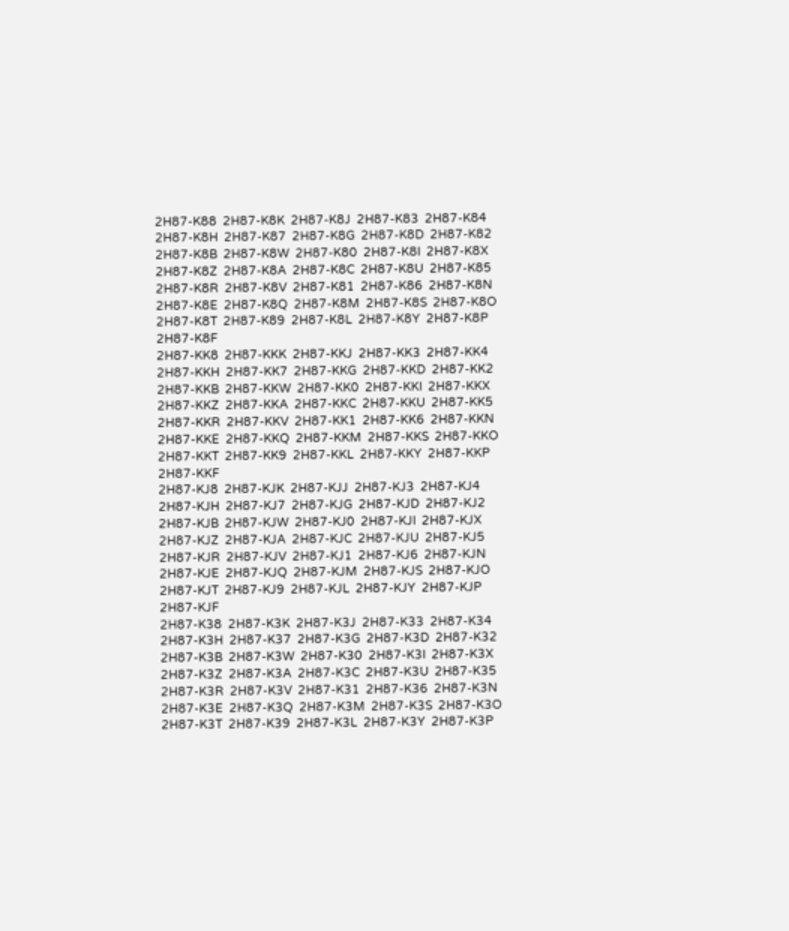2H87-K88  2H87-K8K  2H87-K8J  2H87-K83  2H87-K84  2H87-K8H  2H87-K87  2H87-K8G  2H87-K8D  2H87-K82  2H87-K8B  2H87-K8W  2H87-K80  2H87-K8I  2H87-K8X  2H87-K8Z  2H87-K8A  2H87-K8C  2H87-K8U  2H87-K85  2H87-K8R  2H87-K8V  2H87-K81  2H87-K86  2H87-K8N  2H87-K8E  2H87-K8Q  2H87-K8M  2H87-K8S  2H87-K8O  2H87-K8T  2H87-K89  2H87-K8L  2H87-K8Y  2H87-K8P  2H87-K8F
2H87-KK8  2H87-KKK  2H87-KKJ  2H87-KK3  2H87-KK4  2H87-KKH  2H87-KK7  2H87-KKG  2H87-KKD  2H87-KK2  2H87-KKB  2H87-KKW  2H87-KK0  2H87-KKI  2H87-KKX  2H87-KKZ  2H87-KKA  2H87-KKC  2H87-KKU  2H87-KK5  2H87-KKR  2H87-KKV  2H87-KK1  2H87-KK6  2H87-KKN  2H87-KKE  2H87-KKQ  2H87-KKM  2H87-KKS  2H87-KKO  2H87-KKT  2H87-KK9  2H87-KKL  2H87-KKY  2H87-KKP  2H87-KKF
2H87-KJ8  2H87-KJK  2H87-KJJ  2H87-KJ3  2H87-KJ4  2H87-KJH  2H87-KJ7  2H87-KJG  2H87-KJD  2H87-KJ2  2H87-KJB  2H87-KJW  2H87-KJ0  2H87-KJI  2H87-KJX  2H87-KJZ  2H87-KJA  2H87-KJC  2H87-KJU  2H87-KJ5  2H87-KJR  2H87-KJV  2H87-KJ1  2H87-KJ6  2H87-KJN  2H87-KJE  2H87-KJQ  2H87-KJM  2H87-KJS  2H87-KJO  2H87-KJT  2H87-KJ9  2H87-KJL  2H87-KJY  2H87-KJP  2H87-KJF
2H87-K38  2H87-K3K  2H87-K3J  2H87-K33  2H87-K34  2H87-K3H  2H87-K37  2H87-K3G  2H87-K3D  2H87-K32  2H87-K3B  2H87-K3W  2H87-K30  2H87-K3I  2H87-K3X  2H87-K3Z  2H87-K3A  2H87-K3C  2H87-K3U  2H87-K35  2H87-K3R  2H87-K3V  2H87-K31  2H87-K36  2H87-K3N  2H87-K3E  2H87-K3Q  2H87-K3M  2H87-K3S  2H87-K3O  2H87-K3T  2H87-K39  2H87-K3L  2H87-K3Y  2H87-K3P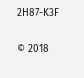2H87-K3F

© 2018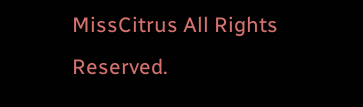MissCitrus All Rights Reserved.